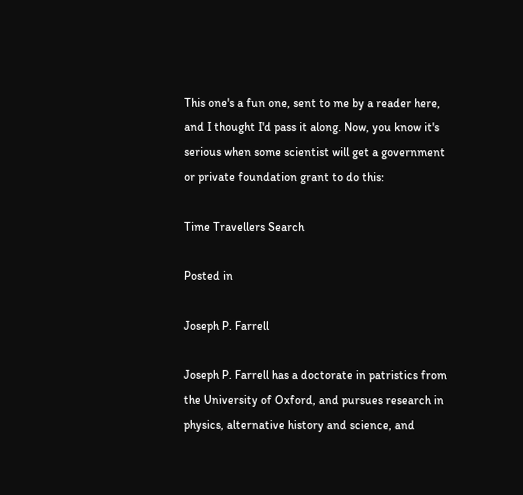This one's a fun one, sent to me by a reader here, and I thought I'd pass it along. Now, you know it's serious when some scientist will get a government or private foundation grant to do this:

Time Travellers Search

Posted in

Joseph P. Farrell

Joseph P. Farrell has a doctorate in patristics from the University of Oxford, and pursues research in physics, alternative history and science, and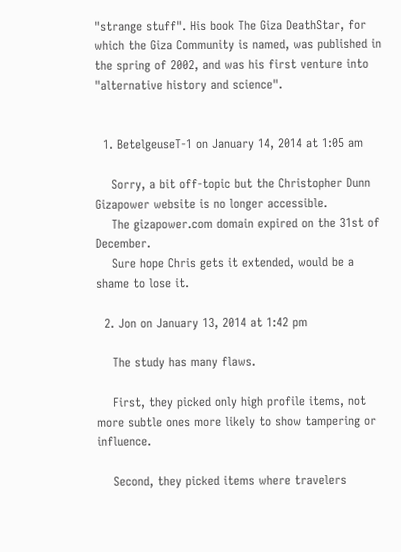"strange stuff". His book The Giza DeathStar, for which the Giza Community is named, was published in the spring of 2002, and was his first venture into "alternative history and science".


  1. BetelgeuseT-1 on January 14, 2014 at 1:05 am

    Sorry, a bit off-topic but the Christopher Dunn Gizapower website is no longer accessible.
    The gizapower.com domain expired on the 31st of December.
    Sure hope Chris gets it extended, would be a shame to lose it.

  2. Jon on January 13, 2014 at 1:42 pm

    The study has many flaws.

    First, they picked only high profile items, not more subtle ones more likely to show tampering or influence.

    Second, they picked items where travelers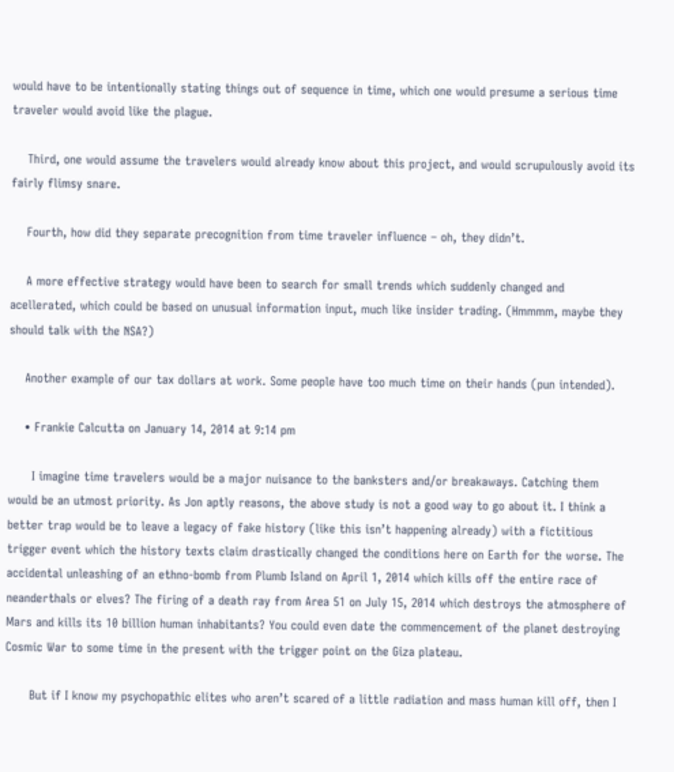would have to be intentionally stating things out of sequence in time, which one would presume a serious time traveler would avoid like the plague.

    Third, one would assume the travelers would already know about this project, and would scrupulously avoid its fairly flimsy snare.

    Fourth, how did they separate precognition from time traveler influence – oh, they didn’t.

    A more effective strategy would have been to search for small trends which suddenly changed and acellerated, which could be based on unusual information input, much like insider trading. (Hmmmm, maybe they should talk with the NSA?)

    Another example of our tax dollars at work. Some people have too much time on their hands (pun intended).

    • Frankie Calcutta on January 14, 2014 at 9:14 pm

      I imagine time travelers would be a major nuisance to the banksters and/or breakaways. Catching them would be an utmost priority. As Jon aptly reasons, the above study is not a good way to go about it. I think a better trap would be to leave a legacy of fake history (like this isn’t happening already) with a fictitious trigger event which the history texts claim drastically changed the conditions here on Earth for the worse. The accidental unleashing of an ethno-bomb from Plumb Island on April 1, 2014 which kills off the entire race of neanderthals or elves? The firing of a death ray from Area 51 on July 15, 2014 which destroys the atmosphere of Mars and kills its 10 billion human inhabitants? You could even date the commencement of the planet destroying Cosmic War to some time in the present with the trigger point on the Giza plateau.

      But if I know my psychopathic elites who aren’t scared of a little radiation and mass human kill off, then I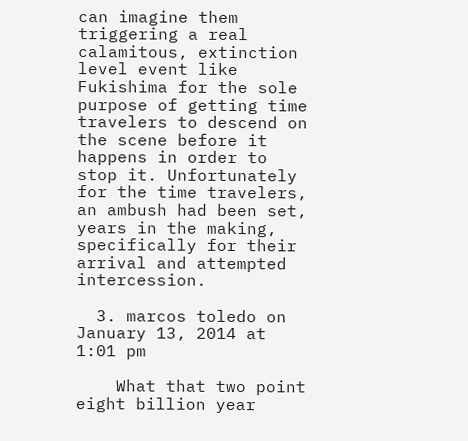can imagine them triggering a real calamitous, extinction level event like Fukishima for the sole purpose of getting time travelers to descend on the scene before it happens in order to stop it. Unfortunately for the time travelers, an ambush had been set, years in the making, specifically for their arrival and attempted intercession.

  3. marcos toledo on January 13, 2014 at 1:01 pm

    What that two point eight billion year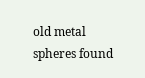old metal spheres found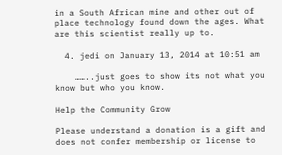in a South African mine and other out of place technology found down the ages. What are this scientist really up to.

  4. jedi on January 13, 2014 at 10:51 am

    ……..just goes to show its not what you know but who you know.

Help the Community Grow

Please understand a donation is a gift and does not confer membership or license to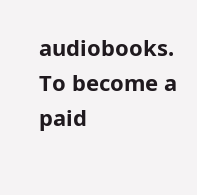audiobooks. To become a paid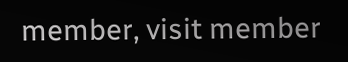member, visit member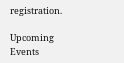registration.

Upcoming Events